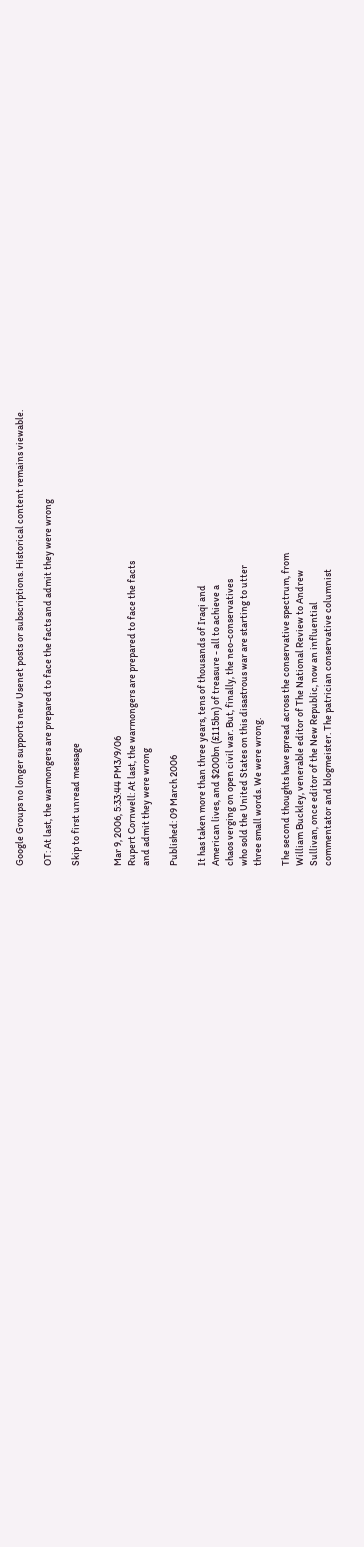Google Groups no longer supports new Usenet posts or subscriptions. Historical content remains viewable.

OT: At last, the warmongers are prepared to face the facts and admit they were wrong

Skip to first unread message


Mar 9, 2006, 5:33:44 PM3/9/06
Rupert Cornwell: At last, the warmongers are prepared to face the facts
and admit they were wrong

Published: 09 March 2006

It has taken more than three years, tens of thousands of Iraqi and
American lives, and $200bn (£115bn) of treasure - all to achieve a
chaos verging on open civil war. But, finally, the neo-conservatives
who sold the United States on this disastrous war are starting to utter
three small words. We were wrong.

The second thoughts have spread across the conservative spectrum, from
William Buckley, venerable editor of The National Review to Andrew
Sullivan, once editor of the New Republic, now an influential
commentator and blogmeister. The patrician conservative columnist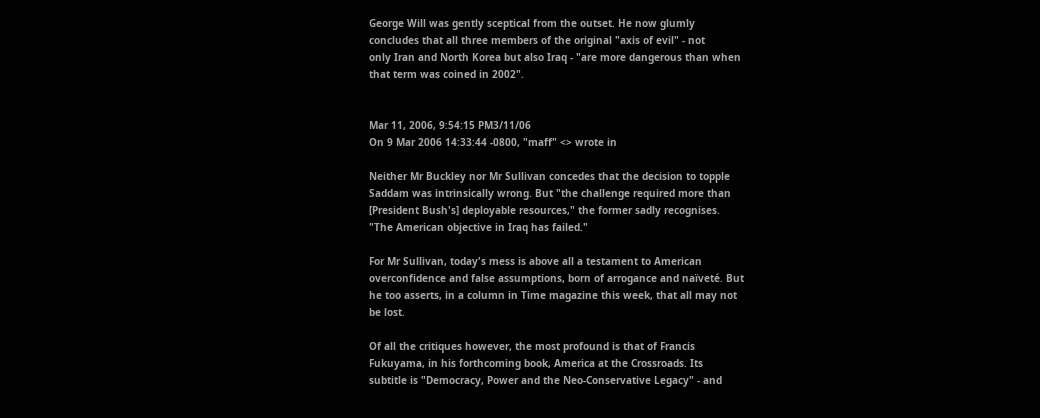George Will was gently sceptical from the outset. He now glumly
concludes that all three members of the original "axis of evil" - not
only Iran and North Korea but also Iraq - "are more dangerous than when
that term was coined in 2002".


Mar 11, 2006, 9:54:15 PM3/11/06
On 9 Mar 2006 14:33:44 -0800, "maff" <> wrote in

Neither Mr Buckley nor Mr Sullivan concedes that the decision to topple
Saddam was intrinsically wrong. But "the challenge required more than
[President Bush's] deployable resources," the former sadly recognises.
"The American objective in Iraq has failed."

For Mr Sullivan, today's mess is above all a testament to American
overconfidence and false assumptions, born of arrogance and naïveté. But
he too asserts, in a column in Time magazine this week, that all may not
be lost.

Of all the critiques however, the most profound is that of Francis
Fukuyama, in his forthcoming book, America at the Crossroads. Its
subtitle is "Democracy, Power and the Neo-Conservative Legacy" - and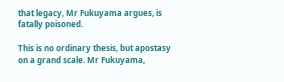that legacy, Mr Fukuyama argues, is fatally poisoned.

This is no ordinary thesis, but apostasy on a grand scale. Mr Fukuyama,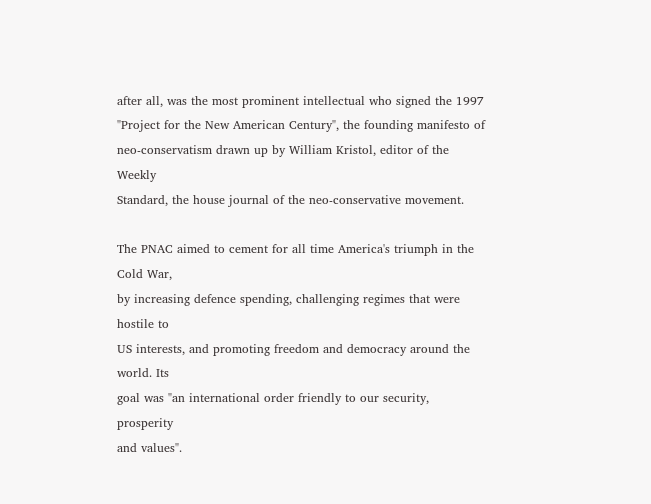after all, was the most prominent intellectual who signed the 1997
"Project for the New American Century", the founding manifesto of
neo-conservatism drawn up by William Kristol, editor of the Weekly
Standard, the house journal of the neo-conservative movement.

The PNAC aimed to cement for all time America's triumph in the Cold War,
by increasing defence spending, challenging regimes that were hostile to
US interests, and promoting freedom and democracy around the world. Its
goal was "an international order friendly to our security, prosperity
and values".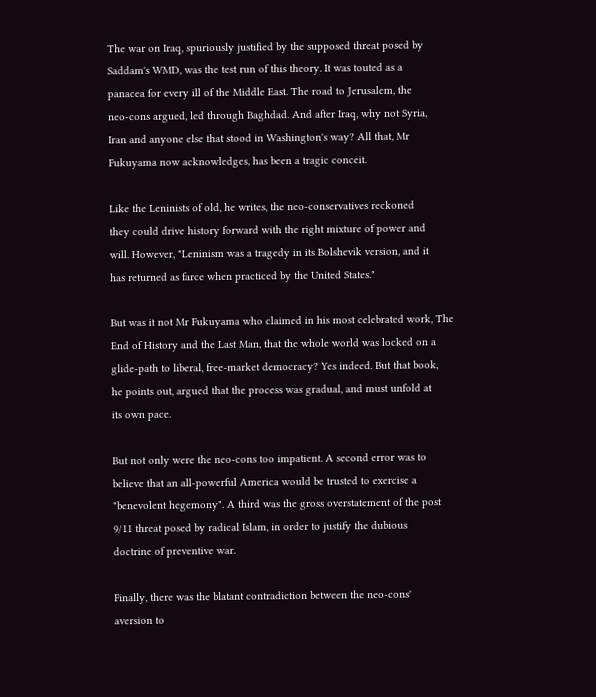The war on Iraq, spuriously justified by the supposed threat posed by
Saddam's WMD, was the test run of this theory. It was touted as a
panacea for every ill of the Middle East. The road to Jerusalem, the
neo-cons argued, led through Baghdad. And after Iraq, why not Syria,
Iran and anyone else that stood in Washington's way? All that, Mr
Fukuyama now acknowledges, has been a tragic conceit.

Like the Leninists of old, he writes, the neo-conservatives reckoned
they could drive history forward with the right mixture of power and
will. However, "Leninism was a tragedy in its Bolshevik version, and it
has returned as farce when practiced by the United States."

But was it not Mr Fukuyama who claimed in his most celebrated work, The
End of History and the Last Man, that the whole world was locked on a
glide-path to liberal, free-market democracy? Yes indeed. But that book,
he points out, argued that the process was gradual, and must unfold at
its own pace.

But not only were the neo-cons too impatient. A second error was to
believe that an all-powerful America would be trusted to exercise a
"benevolent hegemony". A third was the gross overstatement of the post
9/11 threat posed by radical Islam, in order to justify the dubious
doctrine of preventive war.

Finally, there was the blatant contradiction between the neo-cons'
aversion to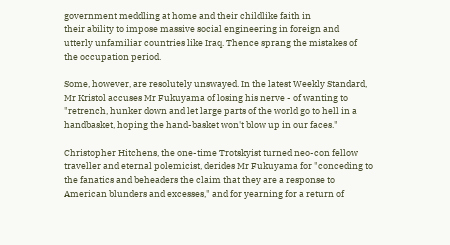government meddling at home and their childlike faith in
their ability to impose massive social engineering in foreign and
utterly unfamiliar countries like Iraq. Thence sprang the mistakes of
the occupation period.

Some, however, are resolutely unswayed. In the latest Weekly Standard,
Mr Kristol accuses Mr Fukuyama of losing his nerve - of wanting to
"retrench, hunker down and let large parts of the world go to hell in a
handbasket, hoping the hand-basket won't blow up in our faces."

Christopher Hitchens, the one-time Trotskyist turned neo-con fellow
traveller and eternal polemicist, derides Mr Fukuyama for "conceding to
the fanatics and beheaders the claim that they are a response to
American blunders and excesses," and for yearning for a return of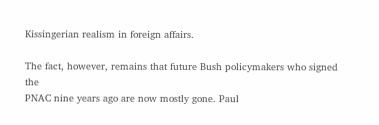Kissingerian realism in foreign affairs.

The fact, however, remains that future Bush policymakers who signed the
PNAC nine years ago are now mostly gone. Paul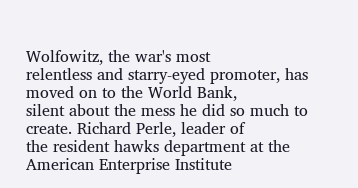Wolfowitz, the war's most
relentless and starry-eyed promoter, has moved on to the World Bank,
silent about the mess he did so much to create. Richard Perle, leader of
the resident hawks department at the American Enterprise Institute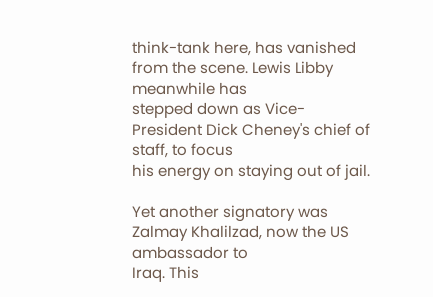think-tank here, has vanished from the scene. Lewis Libby meanwhile has
stepped down as Vice-President Dick Cheney's chief of staff, to focus
his energy on staying out of jail.

Yet another signatory was Zalmay Khalilzad, now the US ambassador to
Iraq. This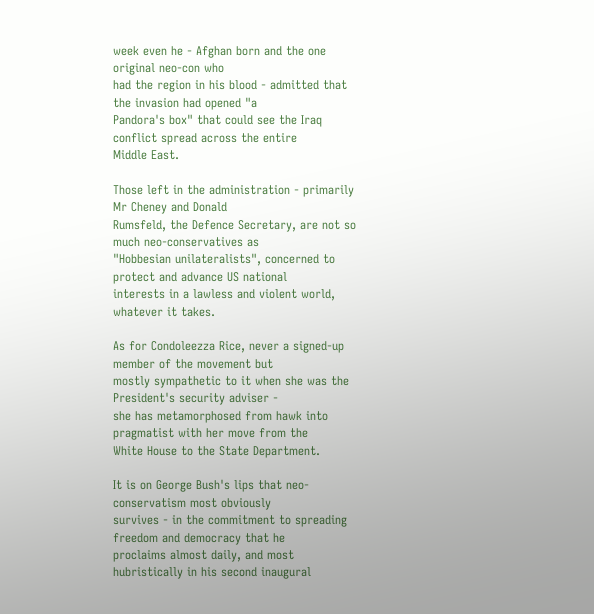week even he - Afghan born and the one original neo-con who
had the region in his blood - admitted that the invasion had opened "a
Pandora's box" that could see the Iraq conflict spread across the entire
Middle East.

Those left in the administration - primarily Mr Cheney and Donald
Rumsfeld, the Defence Secretary, are not so much neo-conservatives as
"Hobbesian unilateralists", concerned to protect and advance US national
interests in a lawless and violent world, whatever it takes.

As for Condoleezza Rice, never a signed-up member of the movement but
mostly sympathetic to it when she was the President's security adviser -
she has metamorphosed from hawk into pragmatist with her move from the
White House to the State Department.

It is on George Bush's lips that neo-conservatism most obviously
survives - in the commitment to spreading freedom and democracy that he
proclaims almost daily, and most hubristically in his second inaugural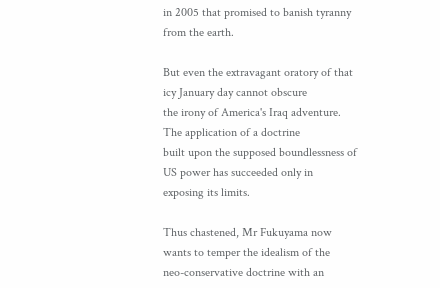in 2005 that promised to banish tyranny from the earth.

But even the extravagant oratory of that icy January day cannot obscure
the irony of America's Iraq adventure. The application of a doctrine
built upon the supposed boundlessness of US power has succeeded only in
exposing its limits.

Thus chastened, Mr Fukuyama now wants to temper the idealism of the
neo-conservative doctrine with an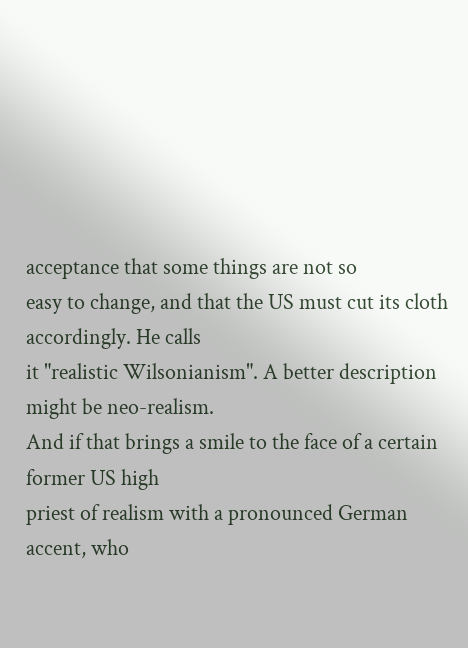acceptance that some things are not so
easy to change, and that the US must cut its cloth accordingly. He calls
it "realistic Wilsonianism". A better description might be neo-realism.
And if that brings a smile to the face of a certain former US high
priest of realism with a pronounced German accent, who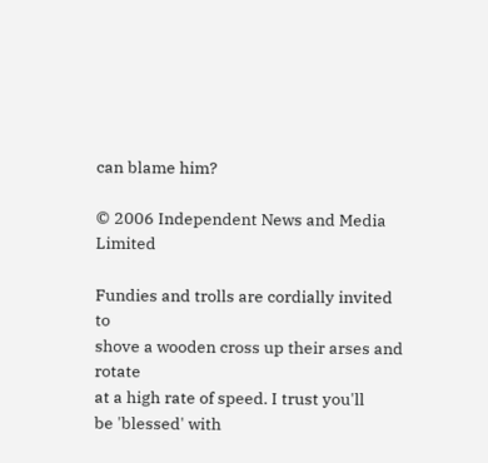can blame him?

© 2006 Independent News and Media Limited

Fundies and trolls are cordially invited to
shove a wooden cross up their arses and rotate
at a high rate of speed. I trust you'll
be 'blessed' with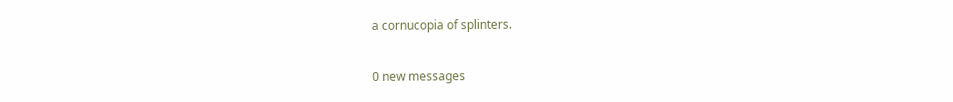a cornucopia of splinters.

0 new messages